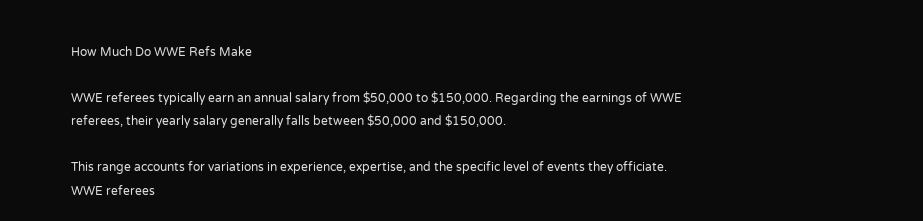How Much Do WWE Refs Make

WWE referees typically earn an annual salary from $50,000 to $150,000. Regarding the earnings of WWE referees, their yearly salary generally falls between $50,000 and $150,000.

This range accounts for variations in experience, expertise, and the specific level of events they officiate. WWE referees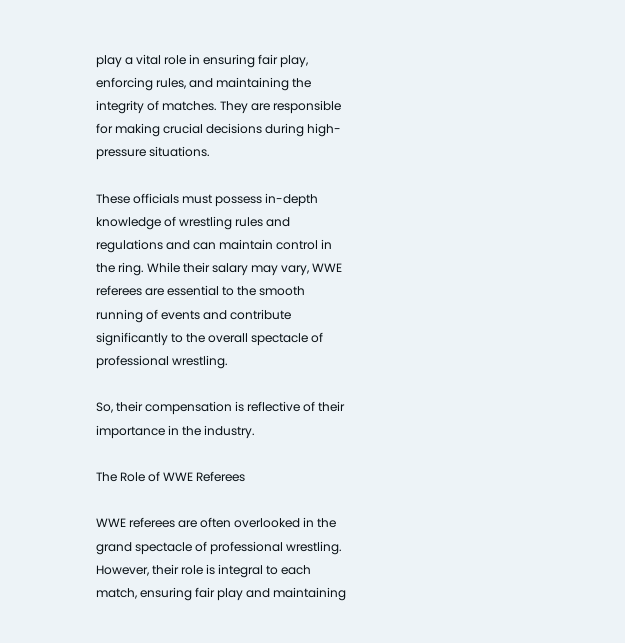play a vital role in ensuring fair play, enforcing rules, and maintaining the integrity of matches. They are responsible for making crucial decisions during high-pressure situations.

These officials must possess in-depth knowledge of wrestling rules and regulations and can maintain control in the ring. While their salary may vary, WWE referees are essential to the smooth running of events and contribute significantly to the overall spectacle of professional wrestling.

So, their compensation is reflective of their importance in the industry.

The Role of WWE Referees

WWE referees are often overlooked in the grand spectacle of professional wrestling. However, their role is integral to each match, ensuring fair play and maintaining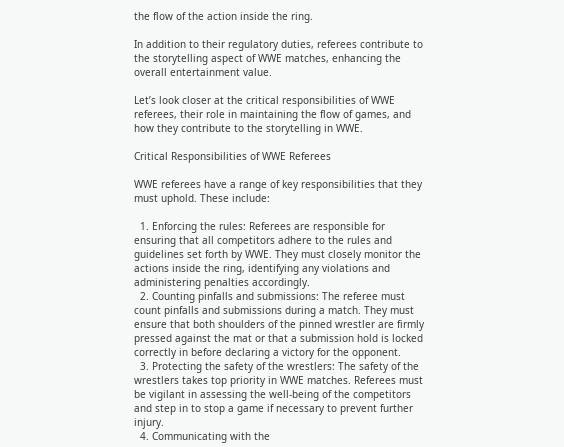the flow of the action inside the ring.

In addition to their regulatory duties, referees contribute to the storytelling aspect of WWE matches, enhancing the overall entertainment value.

Let’s look closer at the critical responsibilities of WWE referees, their role in maintaining the flow of games, and how they contribute to the storytelling in WWE.

Critical Responsibilities of WWE Referees

WWE referees have a range of key responsibilities that they must uphold. These include:

  1. Enforcing the rules: Referees are responsible for ensuring that all competitors adhere to the rules and guidelines set forth by WWE. They must closely monitor the actions inside the ring, identifying any violations and administering penalties accordingly.
  2. Counting pinfalls and submissions: The referee must count pinfalls and submissions during a match. They must ensure that both shoulders of the pinned wrestler are firmly pressed against the mat or that a submission hold is locked correctly in before declaring a victory for the opponent.
  3. Protecting the safety of the wrestlers: The safety of the wrestlers takes top priority in WWE matches. Referees must be vigilant in assessing the well-being of the competitors and step in to stop a game if necessary to prevent further injury.
  4. Communicating with the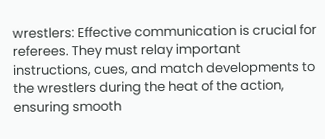wrestlers: Effective communication is crucial for referees. They must relay important instructions, cues, and match developments to the wrestlers during the heat of the action, ensuring smooth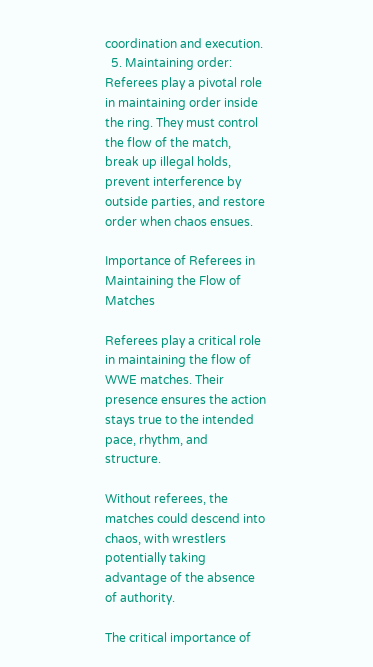coordination and execution.
  5. Maintaining order: Referees play a pivotal role in maintaining order inside the ring. They must control the flow of the match, break up illegal holds, prevent interference by outside parties, and restore order when chaos ensues.

Importance of Referees in Maintaining the Flow of Matches

Referees play a critical role in maintaining the flow of WWE matches. Their presence ensures the action stays true to the intended pace, rhythm, and structure.

Without referees, the matches could descend into chaos, with wrestlers potentially taking advantage of the absence of authority.

The critical importance of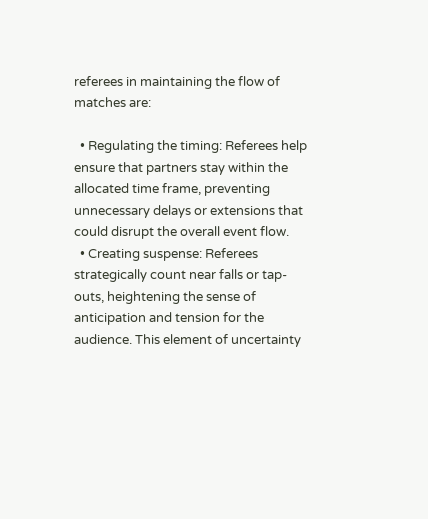referees in maintaining the flow of matches are:

  • Regulating the timing: Referees help ensure that partners stay within the allocated time frame, preventing unnecessary delays or extensions that could disrupt the overall event flow.
  • Creating suspense: Referees strategically count near falls or tap-outs, heightening the sense of anticipation and tension for the audience. This element of uncertainty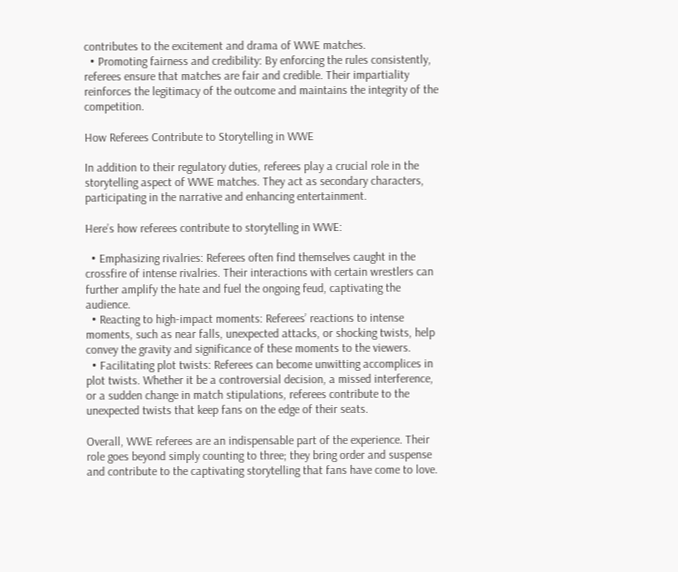contributes to the excitement and drama of WWE matches.
  • Promoting fairness and credibility: By enforcing the rules consistently, referees ensure that matches are fair and credible. Their impartiality reinforces the legitimacy of the outcome and maintains the integrity of the competition.

How Referees Contribute to Storytelling in WWE

In addition to their regulatory duties, referees play a crucial role in the storytelling aspect of WWE matches. They act as secondary characters, participating in the narrative and enhancing entertainment.

Here’s how referees contribute to storytelling in WWE:

  • Emphasizing rivalries: Referees often find themselves caught in the crossfire of intense rivalries. Their interactions with certain wrestlers can further amplify the hate and fuel the ongoing feud, captivating the audience.
  • Reacting to high-impact moments: Referees’ reactions to intense moments, such as near falls, unexpected attacks, or shocking twists, help convey the gravity and significance of these moments to the viewers.
  • Facilitating plot twists: Referees can become unwitting accomplices in plot twists. Whether it be a controversial decision, a missed interference, or a sudden change in match stipulations, referees contribute to the unexpected twists that keep fans on the edge of their seats.

Overall, WWE referees are an indispensable part of the experience. Their role goes beyond simply counting to three; they bring order and suspense and contribute to the captivating storytelling that fans have come to love.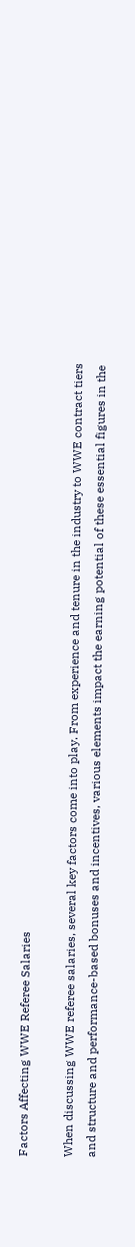Factors Affecting WWE Referee Salaries

When discussing WWE referee salaries, several key factors come into play. From experience and tenure in the industry to WWE contract tiers and structure and performance-based bonuses and incentives, various elements impact the earning potential of these essential figures in the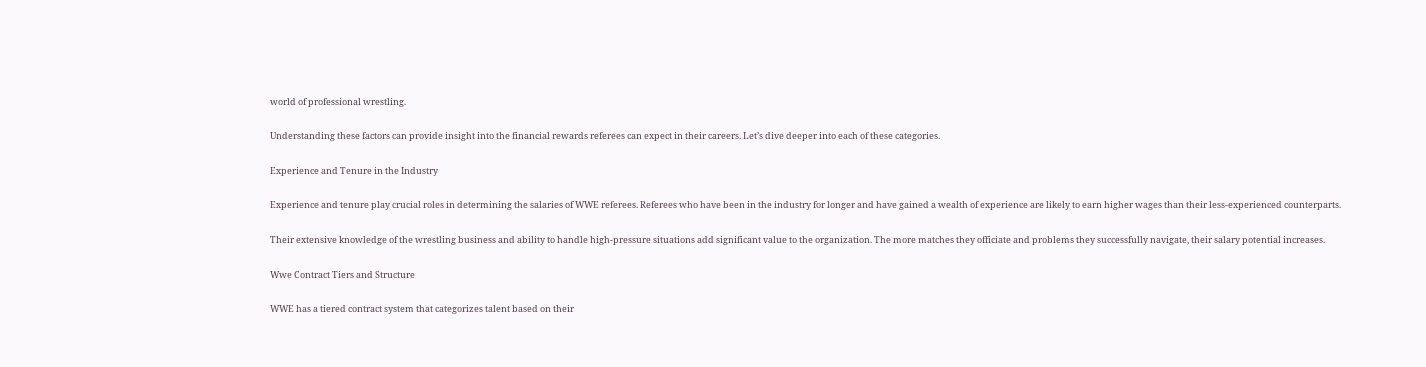world of professional wrestling.

Understanding these factors can provide insight into the financial rewards referees can expect in their careers. Let’s dive deeper into each of these categories.

Experience and Tenure in the Industry

Experience and tenure play crucial roles in determining the salaries of WWE referees. Referees who have been in the industry for longer and have gained a wealth of experience are likely to earn higher wages than their less-experienced counterparts.

Their extensive knowledge of the wrestling business and ability to handle high-pressure situations add significant value to the organization. The more matches they officiate and problems they successfully navigate, their salary potential increases.

Wwe Contract Tiers and Structure

WWE has a tiered contract system that categorizes talent based on their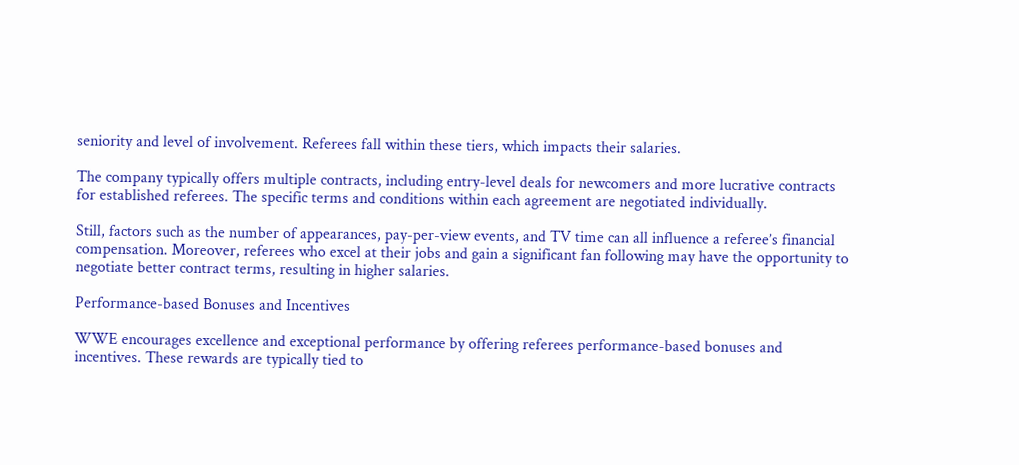seniority and level of involvement. Referees fall within these tiers, which impacts their salaries.

The company typically offers multiple contracts, including entry-level deals for newcomers and more lucrative contracts for established referees. The specific terms and conditions within each agreement are negotiated individually.

Still, factors such as the number of appearances, pay-per-view events, and TV time can all influence a referee’s financial compensation. Moreover, referees who excel at their jobs and gain a significant fan following may have the opportunity to negotiate better contract terms, resulting in higher salaries.

Performance-based Bonuses and Incentives

WWE encourages excellence and exceptional performance by offering referees performance-based bonuses and incentives. These rewards are typically tied to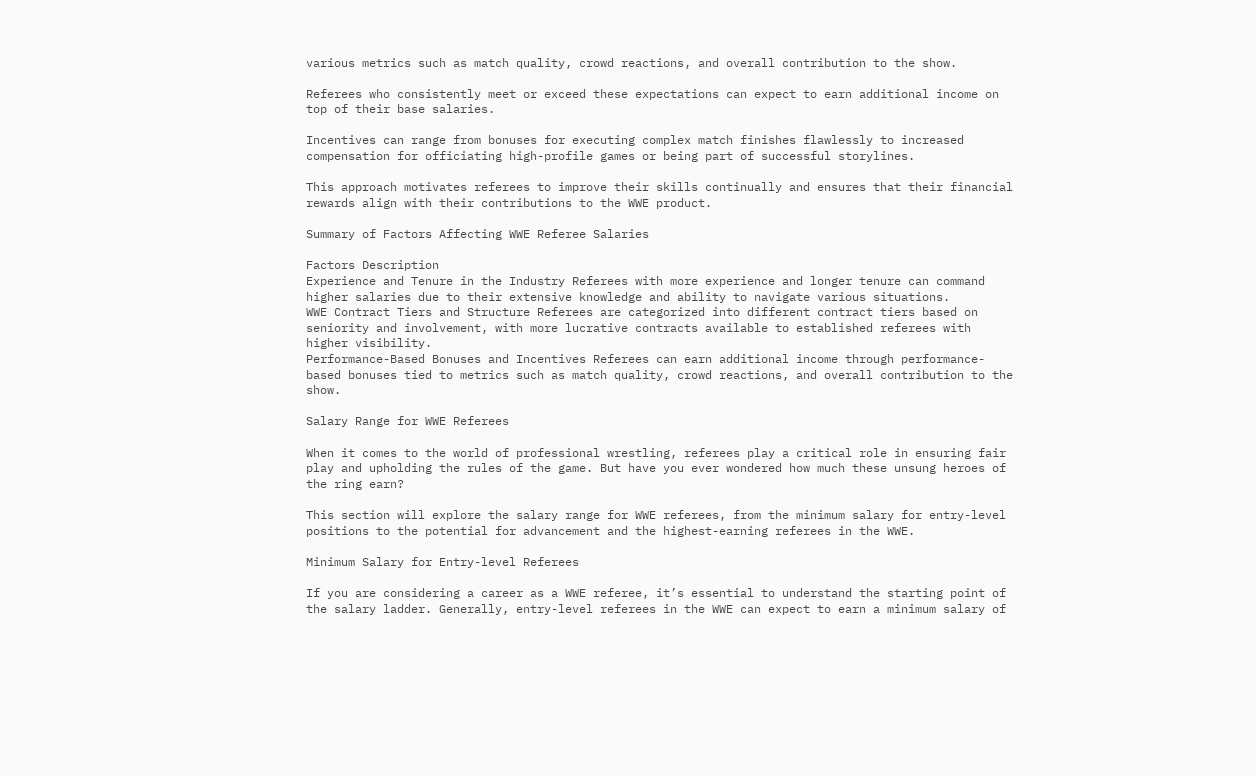various metrics such as match quality, crowd reactions, and overall contribution to the show.

Referees who consistently meet or exceed these expectations can expect to earn additional income on top of their base salaries.

Incentives can range from bonuses for executing complex match finishes flawlessly to increased compensation for officiating high-profile games or being part of successful storylines.

This approach motivates referees to improve their skills continually and ensures that their financial rewards align with their contributions to the WWE product.

Summary of Factors Affecting WWE Referee Salaries

Factors Description
Experience and Tenure in the Industry Referees with more experience and longer tenure can command higher salaries due to their extensive knowledge and ability to navigate various situations.
WWE Contract Tiers and Structure Referees are categorized into different contract tiers based on seniority and involvement, with more lucrative contracts available to established referees with higher visibility.
Performance-Based Bonuses and Incentives Referees can earn additional income through performance-based bonuses tied to metrics such as match quality, crowd reactions, and overall contribution to the show.

Salary Range for WWE Referees

When it comes to the world of professional wrestling, referees play a critical role in ensuring fair play and upholding the rules of the game. But have you ever wondered how much these unsung heroes of the ring earn?

This section will explore the salary range for WWE referees, from the minimum salary for entry-level positions to the potential for advancement and the highest-earning referees in the WWE.

Minimum Salary for Entry-level Referees

If you are considering a career as a WWE referee, it’s essential to understand the starting point of the salary ladder. Generally, entry-level referees in the WWE can expect to earn a minimum salary of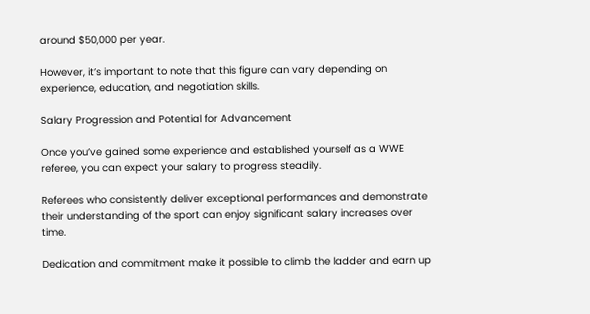around $50,000 per year.

However, it’s important to note that this figure can vary depending on experience, education, and negotiation skills.

Salary Progression and Potential for Advancement

Once you’ve gained some experience and established yourself as a WWE referee, you can expect your salary to progress steadily.

Referees who consistently deliver exceptional performances and demonstrate their understanding of the sport can enjoy significant salary increases over time.

Dedication and commitment make it possible to climb the ladder and earn up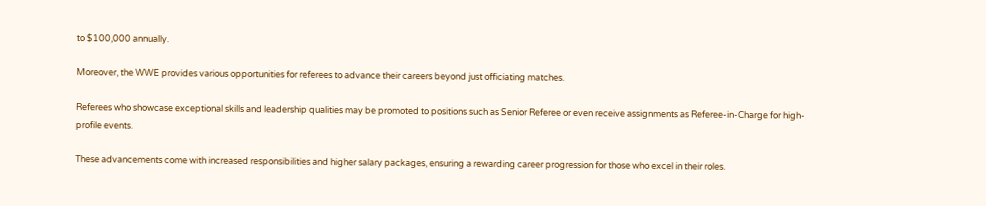to $100,000 annually.

Moreover, the WWE provides various opportunities for referees to advance their careers beyond just officiating matches.

Referees who showcase exceptional skills and leadership qualities may be promoted to positions such as Senior Referee or even receive assignments as Referee-in-Charge for high-profile events.

These advancements come with increased responsibilities and higher salary packages, ensuring a rewarding career progression for those who excel in their roles.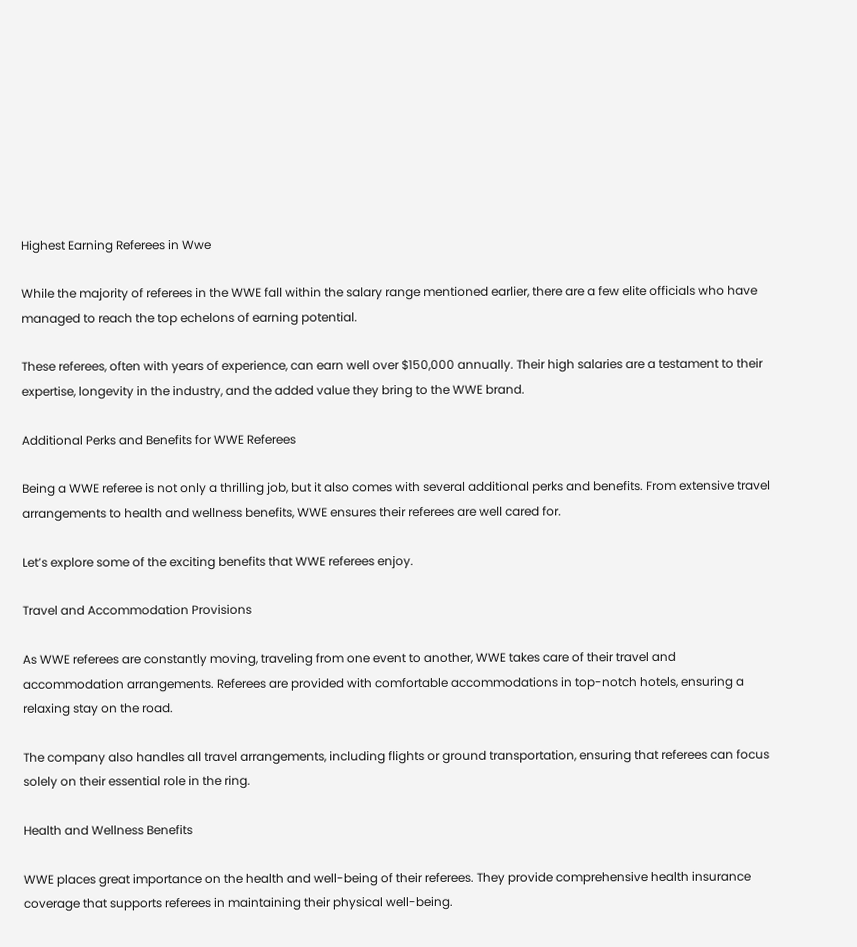Highest Earning Referees in Wwe

While the majority of referees in the WWE fall within the salary range mentioned earlier, there are a few elite officials who have managed to reach the top echelons of earning potential.

These referees, often with years of experience, can earn well over $150,000 annually. Their high salaries are a testament to their expertise, longevity in the industry, and the added value they bring to the WWE brand.

Additional Perks and Benefits for WWE Referees

Being a WWE referee is not only a thrilling job, but it also comes with several additional perks and benefits. From extensive travel arrangements to health and wellness benefits, WWE ensures their referees are well cared for.

Let’s explore some of the exciting benefits that WWE referees enjoy.

Travel and Accommodation Provisions

As WWE referees are constantly moving, traveling from one event to another, WWE takes care of their travel and accommodation arrangements. Referees are provided with comfortable accommodations in top-notch hotels, ensuring a relaxing stay on the road.

The company also handles all travel arrangements, including flights or ground transportation, ensuring that referees can focus solely on their essential role in the ring.

Health and Wellness Benefits

WWE places great importance on the health and well-being of their referees. They provide comprehensive health insurance coverage that supports referees in maintaining their physical well-being.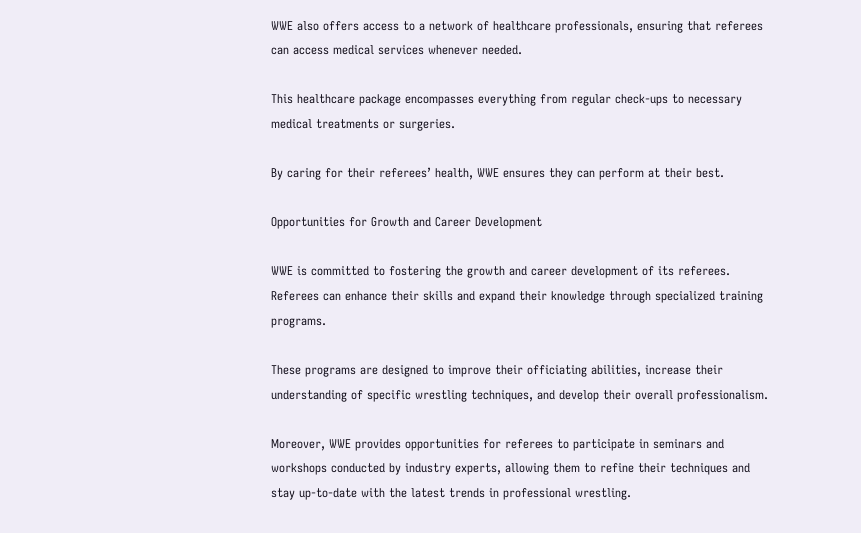WWE also offers access to a network of healthcare professionals, ensuring that referees can access medical services whenever needed.

This healthcare package encompasses everything from regular check-ups to necessary medical treatments or surgeries.

By caring for their referees’ health, WWE ensures they can perform at their best.

Opportunities for Growth and Career Development

WWE is committed to fostering the growth and career development of its referees. Referees can enhance their skills and expand their knowledge through specialized training programs.

These programs are designed to improve their officiating abilities, increase their understanding of specific wrestling techniques, and develop their overall professionalism.

Moreover, WWE provides opportunities for referees to participate in seminars and workshops conducted by industry experts, allowing them to refine their techniques and stay up-to-date with the latest trends in professional wrestling.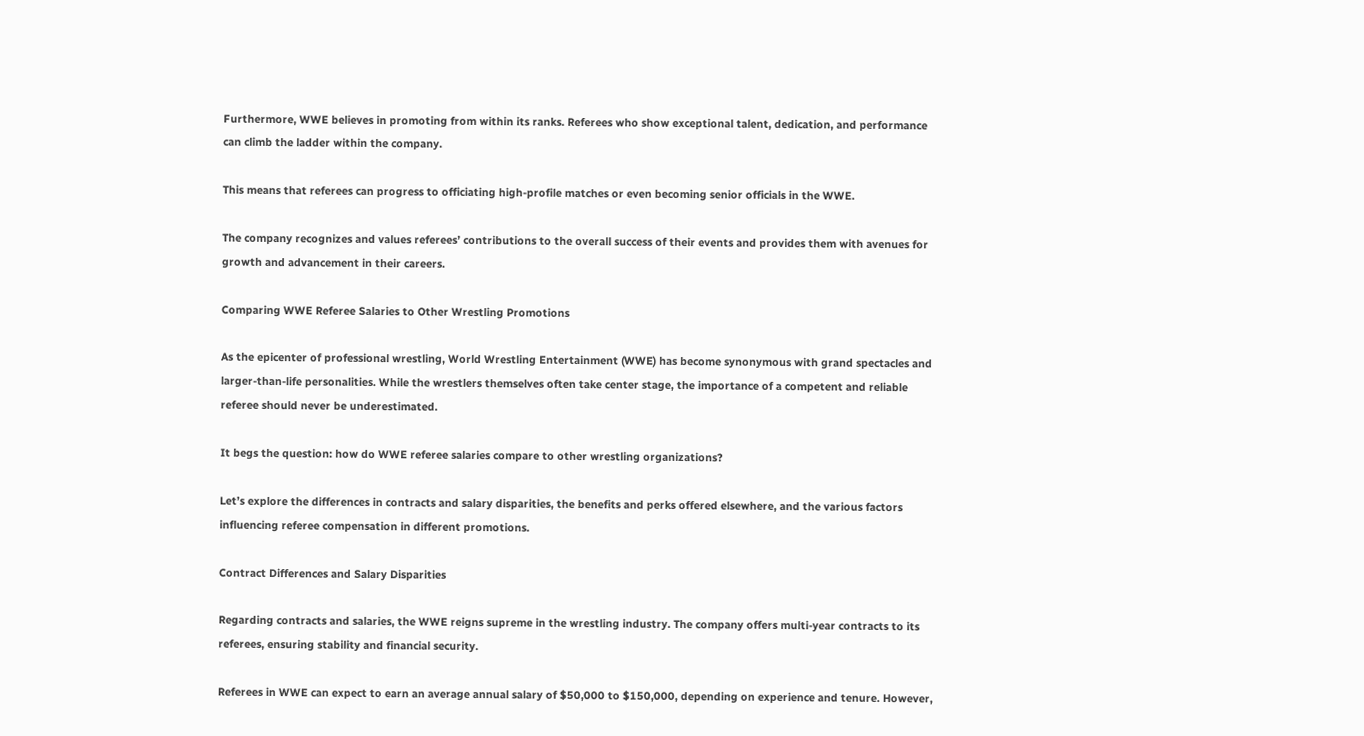Furthermore, WWE believes in promoting from within its ranks. Referees who show exceptional talent, dedication, and performance can climb the ladder within the company.

This means that referees can progress to officiating high-profile matches or even becoming senior officials in the WWE.

The company recognizes and values referees’ contributions to the overall success of their events and provides them with avenues for growth and advancement in their careers.

Comparing WWE Referee Salaries to Other Wrestling Promotions

As the epicenter of professional wrestling, World Wrestling Entertainment (WWE) has become synonymous with grand spectacles and larger-than-life personalities. While the wrestlers themselves often take center stage, the importance of a competent and reliable referee should never be underestimated.

It begs the question: how do WWE referee salaries compare to other wrestling organizations?

Let’s explore the differences in contracts and salary disparities, the benefits and perks offered elsewhere, and the various factors influencing referee compensation in different promotions.

Contract Differences and Salary Disparities

Regarding contracts and salaries, the WWE reigns supreme in the wrestling industry. The company offers multi-year contracts to its referees, ensuring stability and financial security.

Referees in WWE can expect to earn an average annual salary of $50,000 to $150,000, depending on experience and tenure. However,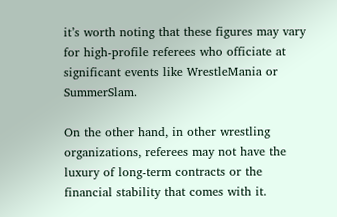it’s worth noting that these figures may vary for high-profile referees who officiate at significant events like WrestleMania or SummerSlam.

On the other hand, in other wrestling organizations, referees may not have the luxury of long-term contracts or the financial stability that comes with it.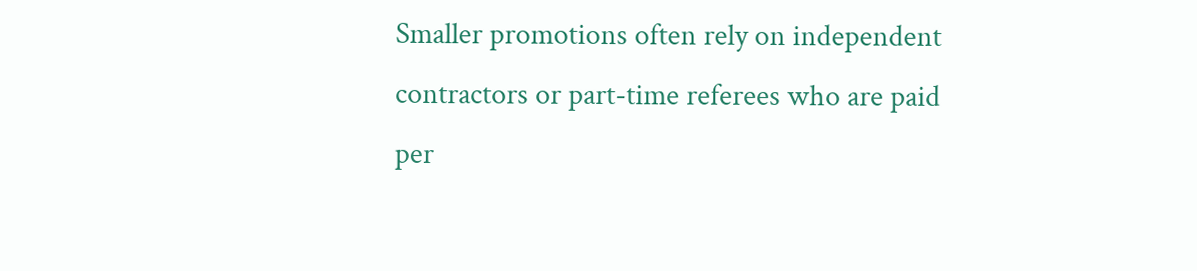Smaller promotions often rely on independent contractors or part-time referees who are paid per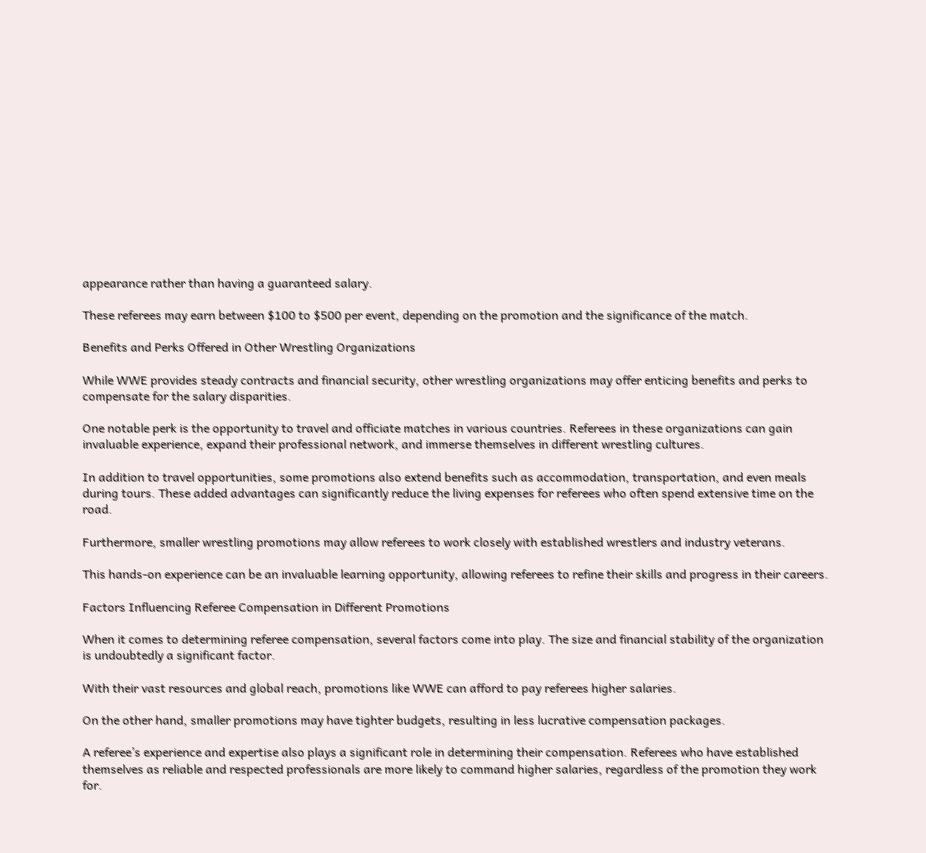appearance rather than having a guaranteed salary.

These referees may earn between $100 to $500 per event, depending on the promotion and the significance of the match.

Benefits and Perks Offered in Other Wrestling Organizations

While WWE provides steady contracts and financial security, other wrestling organizations may offer enticing benefits and perks to compensate for the salary disparities.

One notable perk is the opportunity to travel and officiate matches in various countries. Referees in these organizations can gain invaluable experience, expand their professional network, and immerse themselves in different wrestling cultures.

In addition to travel opportunities, some promotions also extend benefits such as accommodation, transportation, and even meals during tours. These added advantages can significantly reduce the living expenses for referees who often spend extensive time on the road.

Furthermore, smaller wrestling promotions may allow referees to work closely with established wrestlers and industry veterans.

This hands-on experience can be an invaluable learning opportunity, allowing referees to refine their skills and progress in their careers.

Factors Influencing Referee Compensation in Different Promotions

When it comes to determining referee compensation, several factors come into play. The size and financial stability of the organization is undoubtedly a significant factor.

With their vast resources and global reach, promotions like WWE can afford to pay referees higher salaries.

On the other hand, smaller promotions may have tighter budgets, resulting in less lucrative compensation packages.

A referee’s experience and expertise also plays a significant role in determining their compensation. Referees who have established themselves as reliable and respected professionals are more likely to command higher salaries, regardless of the promotion they work for.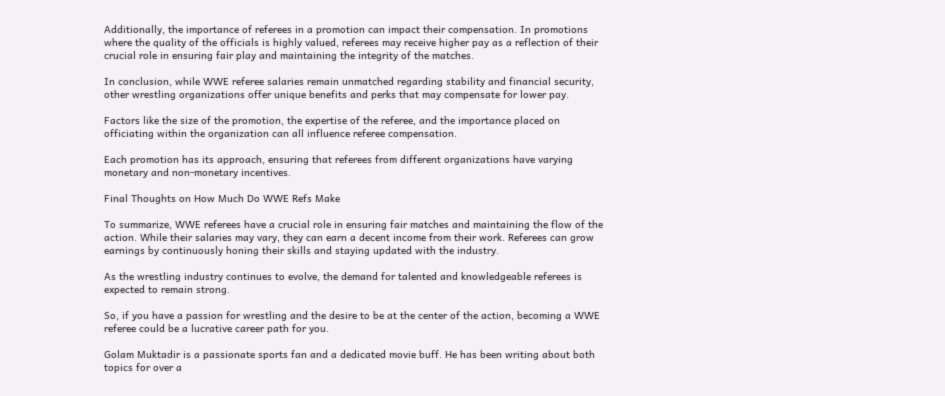Additionally, the importance of referees in a promotion can impact their compensation. In promotions where the quality of the officials is highly valued, referees may receive higher pay as a reflection of their crucial role in ensuring fair play and maintaining the integrity of the matches.

In conclusion, while WWE referee salaries remain unmatched regarding stability and financial security, other wrestling organizations offer unique benefits and perks that may compensate for lower pay.

Factors like the size of the promotion, the expertise of the referee, and the importance placed on officiating within the organization can all influence referee compensation.

Each promotion has its approach, ensuring that referees from different organizations have varying monetary and non-monetary incentives.

Final Thoughts on How Much Do WWE Refs Make

To summarize, WWE referees have a crucial role in ensuring fair matches and maintaining the flow of the action. While their salaries may vary, they can earn a decent income from their work. Referees can grow earnings by continuously honing their skills and staying updated with the industry.

As the wrestling industry continues to evolve, the demand for talented and knowledgeable referees is expected to remain strong.

So, if you have a passion for wrestling and the desire to be at the center of the action, becoming a WWE referee could be a lucrative career path for you.

Golam Muktadir is a passionate sports fan and a dedicated movie buff. He has been writing about both topics for over a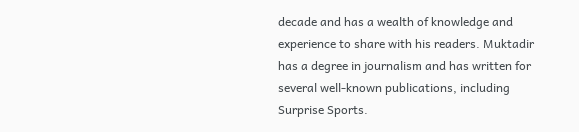decade and has a wealth of knowledge and experience to share with his readers. Muktadir has a degree in journalism and has written for several well-known publications, including Surprise Sports.